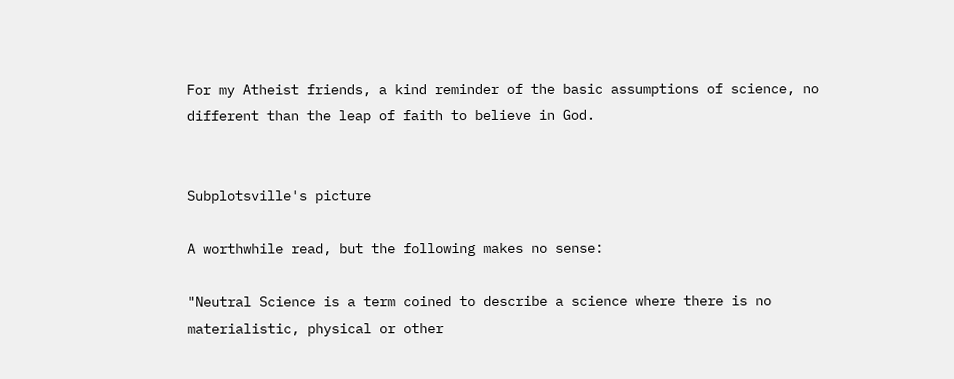For my Atheist friends, a kind reminder of the basic assumptions of science, no different than the leap of faith to believe in God.


Subplotsville's picture

A worthwhile read, but the following makes no sense:

"Neutral Science is a term coined to describe a science where there is no materialistic, physical or other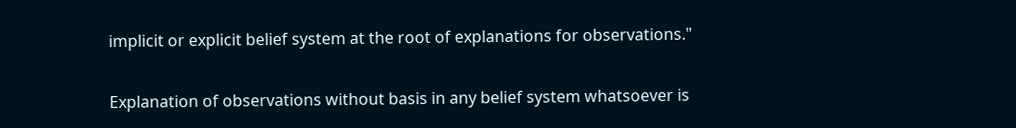implicit or explicit belief system at the root of explanations for observations."

Explanation of observations without basis in any belief system whatsoever is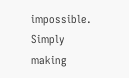impossible. Simply making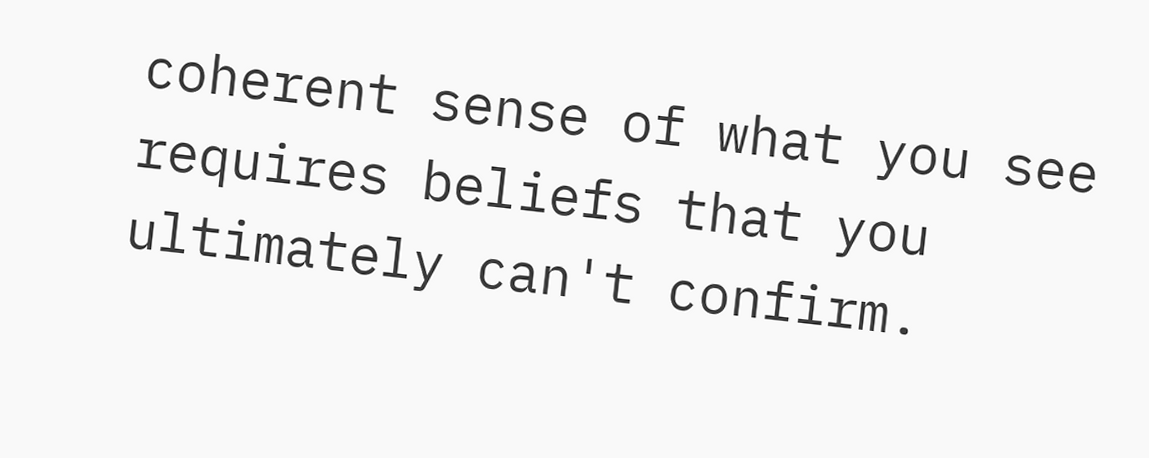coherent sense of what you see requires beliefs that you ultimately can't confirm.